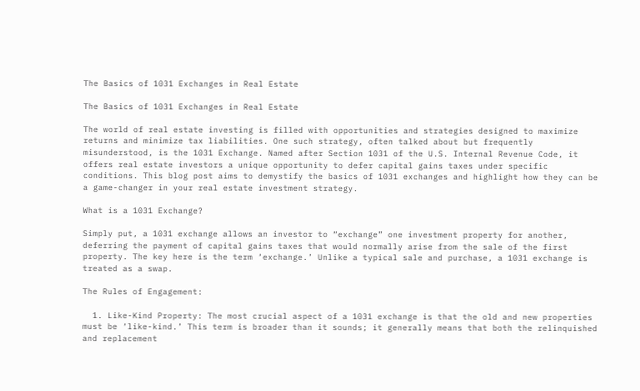The Basics of 1031 Exchanges in Real Estate

The Basics of 1031 Exchanges in Real Estate

The world of real estate investing is filled with opportunities and strategies designed to maximize returns and minimize tax liabilities. One such strategy, often talked about but frequently misunderstood, is the 1031 Exchange. Named after Section 1031 of the U.S. Internal Revenue Code, it offers real estate investors a unique opportunity to defer capital gains taxes under specific conditions. This blog post aims to demystify the basics of 1031 exchanges and highlight how they can be a game-changer in your real estate investment strategy.

What is a 1031 Exchange?

Simply put, a 1031 exchange allows an investor to “exchange” one investment property for another, deferring the payment of capital gains taxes that would normally arise from the sale of the first property. The key here is the term ‘exchange.’ Unlike a typical sale and purchase, a 1031 exchange is treated as a swap.

The Rules of Engagement:

  1. Like-Kind Property: The most crucial aspect of a 1031 exchange is that the old and new properties must be ‘like-kind.’ This term is broader than it sounds; it generally means that both the relinquished and replacement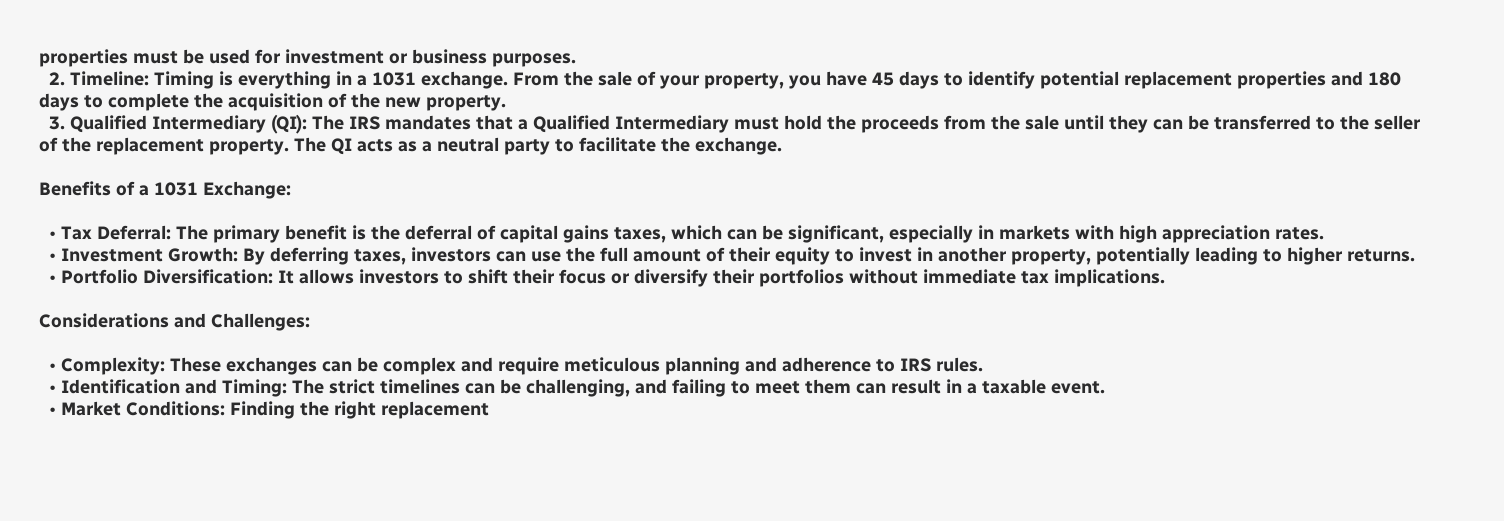properties must be used for investment or business purposes.
  2. Timeline: Timing is everything in a 1031 exchange. From the sale of your property, you have 45 days to identify potential replacement properties and 180 days to complete the acquisition of the new property.
  3. Qualified Intermediary (QI): The IRS mandates that a Qualified Intermediary must hold the proceeds from the sale until they can be transferred to the seller of the replacement property. The QI acts as a neutral party to facilitate the exchange.

Benefits of a 1031 Exchange:

  • Tax Deferral: The primary benefit is the deferral of capital gains taxes, which can be significant, especially in markets with high appreciation rates.
  • Investment Growth: By deferring taxes, investors can use the full amount of their equity to invest in another property, potentially leading to higher returns.
  • Portfolio Diversification: It allows investors to shift their focus or diversify their portfolios without immediate tax implications.

Considerations and Challenges:

  • Complexity: These exchanges can be complex and require meticulous planning and adherence to IRS rules.
  • Identification and Timing: The strict timelines can be challenging, and failing to meet them can result in a taxable event.
  • Market Conditions: Finding the right replacement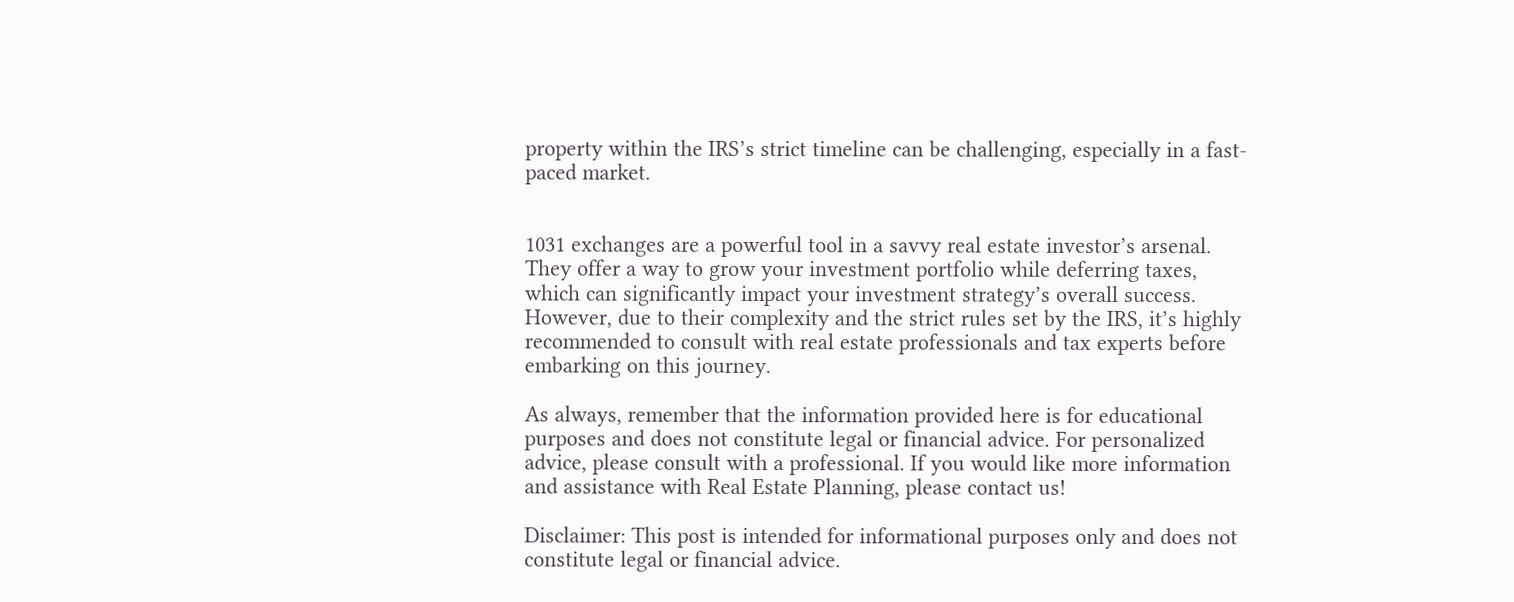property within the IRS’s strict timeline can be challenging, especially in a fast-paced market.


1031 exchanges are a powerful tool in a savvy real estate investor’s arsenal. They offer a way to grow your investment portfolio while deferring taxes, which can significantly impact your investment strategy’s overall success. However, due to their complexity and the strict rules set by the IRS, it’s highly recommended to consult with real estate professionals and tax experts before embarking on this journey.

As always, remember that the information provided here is for educational purposes and does not constitute legal or financial advice. For personalized advice, please consult with a professional. If you would like more information and assistance with Real Estate Planning, please contact us!

Disclaimer: This post is intended for informational purposes only and does not constitute legal or financial advice.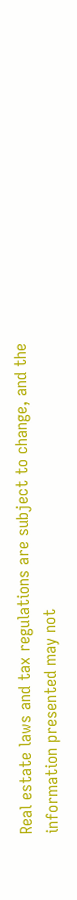Real estate laws and tax regulations are subject to change, and the information presented may not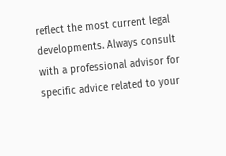reflect the most current legal developments. Always consult with a professional advisor for specific advice related to your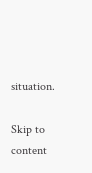situation.

Skip to content